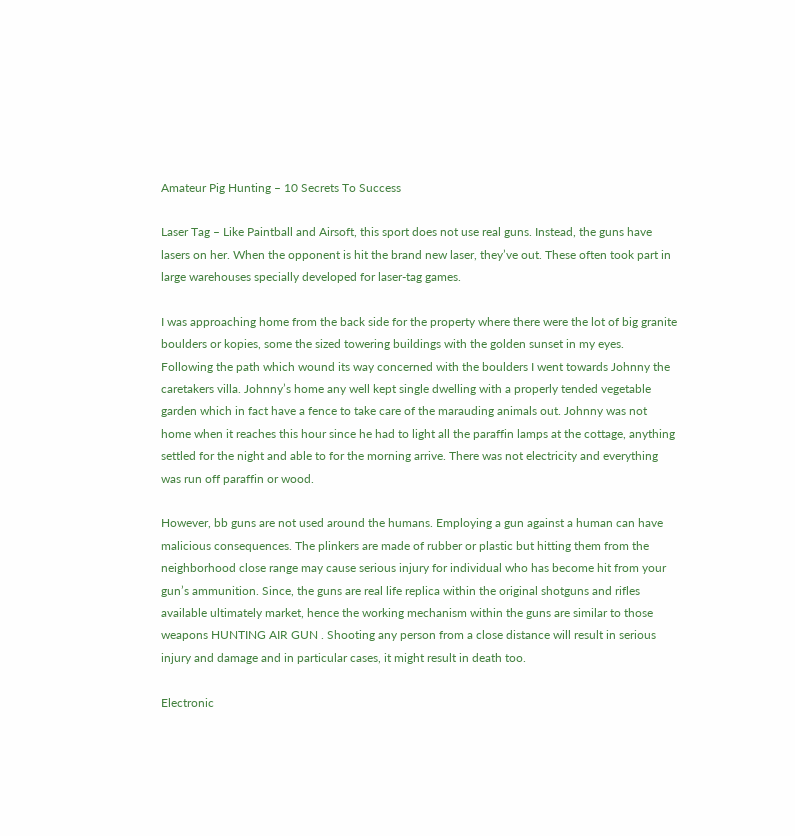Amateur Pig Hunting – 10 Secrets To Success

Laser Tag – Like Paintball and Airsoft, this sport does not use real guns. Instead, the guns have lasers on her. When the opponent is hit the brand new laser, they’ve out. These often took part in large warehouses specially developed for laser-tag games.

I was approaching home from the back side for the property where there were the lot of big granite boulders or kopies, some the sized towering buildings with the golden sunset in my eyes. Following the path which wound its way concerned with the boulders I went towards Johnny the caretakers villa. Johnny’s home any well kept single dwelling with a properly tended vegetable garden which in fact have a fence to take care of the marauding animals out. Johnny was not home when it reaches this hour since he had to light all the paraffin lamps at the cottage, anything settled for the night and able to for the morning arrive. There was not electricity and everything was run off paraffin or wood.

However, bb guns are not used around the humans. Employing a gun against a human can have malicious consequences. The plinkers are made of rubber or plastic but hitting them from the neighborhood close range may cause serious injury for individual who has become hit from your gun’s ammunition. Since, the guns are real life replica within the original shotguns and rifles available ultimately market, hence the working mechanism within the guns are similar to those weapons HUNTING AIR GUN . Shooting any person from a close distance will result in serious injury and damage and in particular cases, it might result in death too.

Electronic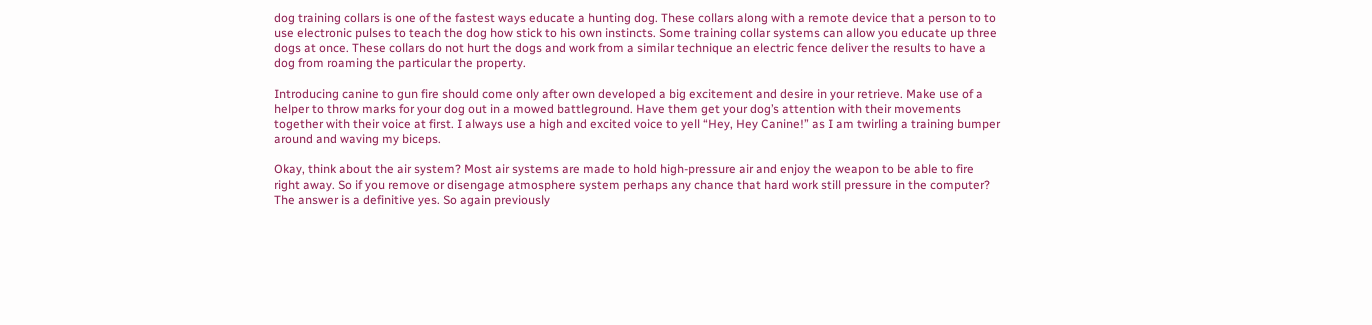dog training collars is one of the fastest ways educate a hunting dog. These collars along with a remote device that a person to to use electronic pulses to teach the dog how stick to his own instincts. Some training collar systems can allow you educate up three dogs at once. These collars do not hurt the dogs and work from a similar technique an electric fence deliver the results to have a dog from roaming the particular the property.

Introducing canine to gun fire should come only after own developed a big excitement and desire in your retrieve. Make use of a helper to throw marks for your dog out in a mowed battleground. Have them get your dog’s attention with their movements together with their voice at first. I always use a high and excited voice to yell “Hey, Hey Canine!” as I am twirling a training bumper around and waving my biceps.

Okay, think about the air system? Most air systems are made to hold high-pressure air and enjoy the weapon to be able to fire right away. So if you remove or disengage atmosphere system perhaps any chance that hard work still pressure in the computer? The answer is a definitive yes. So again previously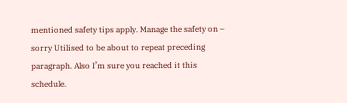mentioned safety tips apply. Manage the safety on – sorry Utilised to be about to repeat preceding paragraph. Also I’m sure you reached it this schedule.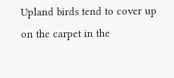Upland birds tend to cover up on the carpet in the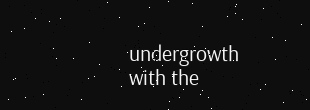undergrowth with the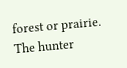forest or prairie. The hunter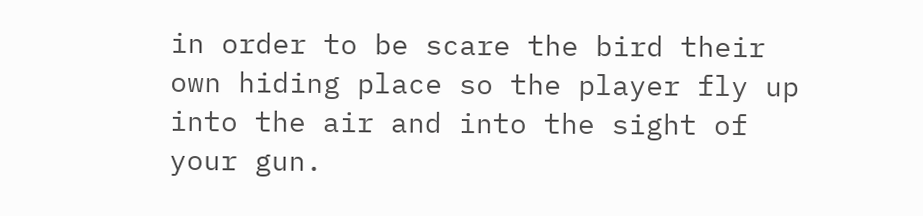in order to be scare the bird their own hiding place so the player fly up into the air and into the sight of your gun.